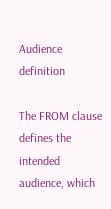Audience definition

The FROM clause defines the intended audience, which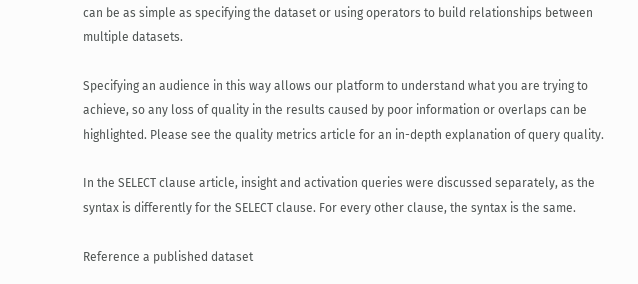can be as simple as specifying the dataset or using operators to build relationships between multiple datasets.

Specifying an audience in this way allows our platform to understand what you are trying to achieve, so any loss of quality in the results caused by poor information or overlaps can be highlighted. Please see the quality metrics article for an in-depth explanation of query quality.

In the SELECT clause article, insight and activation queries were discussed separately, as the syntax is differently for the SELECT clause. For every other clause, the syntax is the same.

Reference a published dataset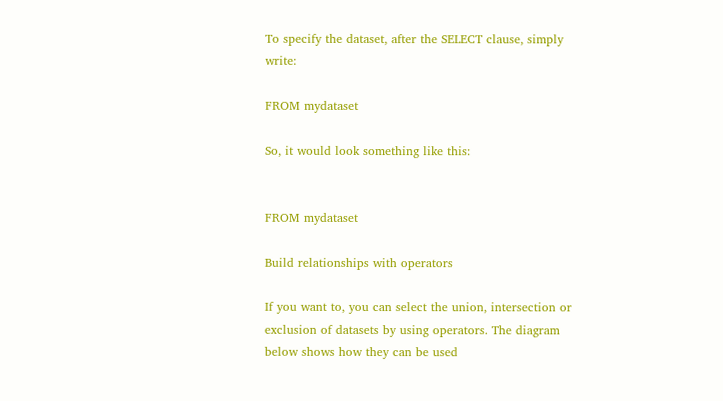To specify the dataset, after the SELECT clause, simply write:

FROM mydataset

So, it would look something like this:


FROM mydataset

Build relationships with operators

If you want to, you can select the union, intersection or exclusion of datasets by using operators. The diagram below shows how they can be used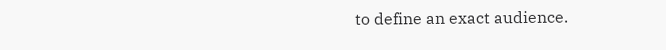to define an exact audience.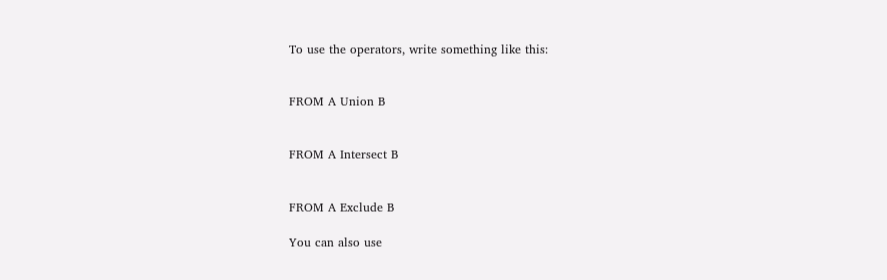To use the operators, write something like this:


FROM A Union B


FROM A Intersect B


FROM A Exclude B

You can also use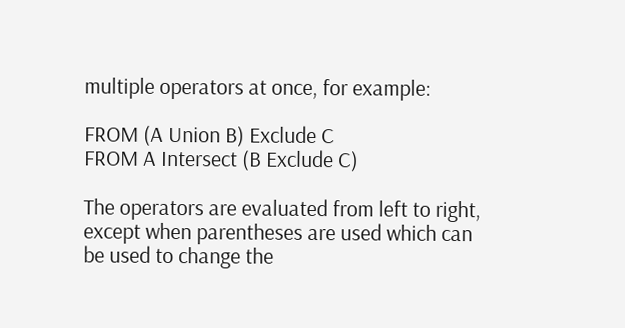multiple operators at once, for example:

FROM (A Union B) Exclude C
FROM A Intersect (B Exclude C)

The operators are evaluated from left to right, except when parentheses are used which can be used to change the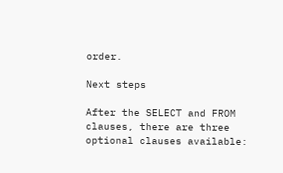order.

Next steps

After the SELECT and FROM clauses, there are three optional clauses available: